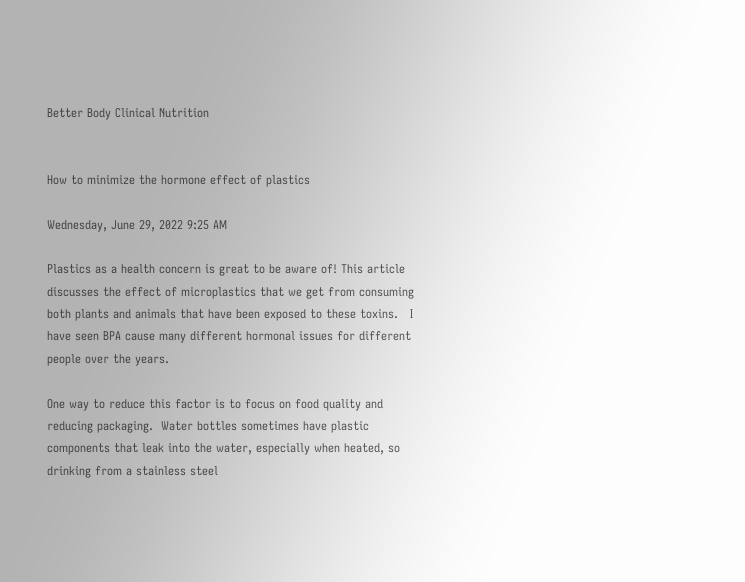Better Body Clinical Nutrition


How to minimize the hormone effect of plastics

Wednesday, June 29, 2022 9:25 AM

Plastics as a health concern is great to be aware of! This article discusses the effect of microplastics that we get from consuming both plants and animals that have been exposed to these toxins.   I have seen BPA cause many different hormonal issues for different people over the years.

One way to reduce this factor is to focus on food quality and reducing packaging.  Water bottles sometimes have plastic components that leak into the water, especially when heated, so drinking from a stainless steel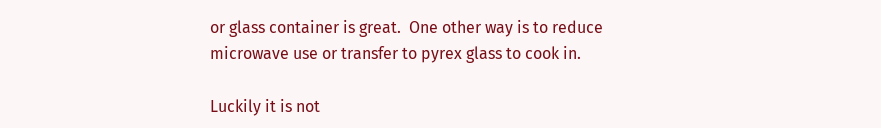or glass container is great.  One other way is to reduce microwave use or transfer to pyrex glass to cook in.

Luckily it is not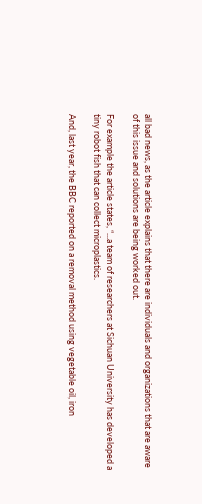all bad news, as the article explains that there are individuals and organizations that are aware of this issue and solutions are being worked out.

For example the article states, “...a team of researchers at Sichuan University has developed a tiny robot fish that can collect microplastics.

And, last year, the BBC reported on a removal method using vegetable oil, iron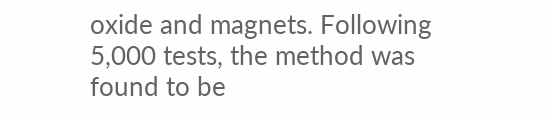oxide and magnets. Following 5,000 tests, the method was found to be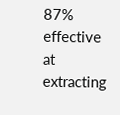87% effective at extracting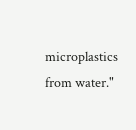microplastics from water."